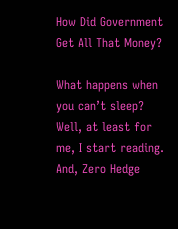How Did Government Get All That Money?

What happens when you can’t sleep?  Well, at least for me, I start reading.  And, Zero Hedge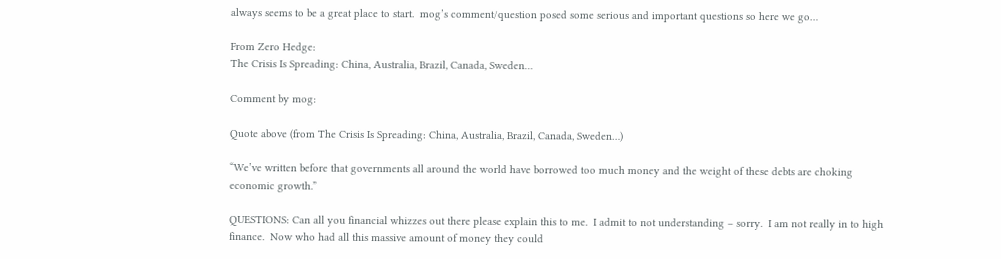always seems to be a great place to start.  mog’s comment/question posed some serious and important questions so here we go…

From Zero Hedge:
The Crisis Is Spreading: China, Australia, Brazil, Canada, Sweden…

Comment by mog:

Quote above (from The Crisis Is Spreading: China, Australia, Brazil, Canada, Sweden…)

“We’ve written before that governments all around the world have borrowed too much money and the weight of these debts are choking economic growth.”

QUESTIONS: Can all you financial whizzes out there please explain this to me.  I admit to not understanding – sorry.  I am not really in to high finance.  Now who had all this massive amount of money they could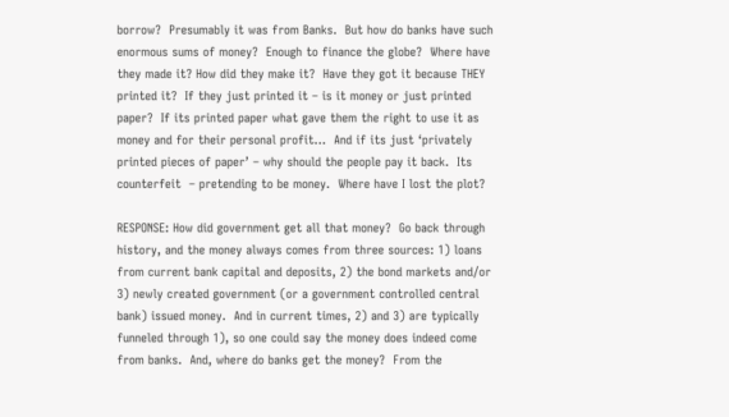borrow?  Presumably it was from Banks.  But how do banks have such enormous sums of money?  Enough to finance the globe?  Where have they made it? How did they make it?  Have they got it because THEY printed it?  If they just printed it – is it money or just printed paper?  If its printed paper what gave them the right to use it as money and for their personal profit…  And if its just ‘privately printed pieces of paper’ – why should the people pay it back.  Its counterfeit  – pretending to be money.  Where have I lost the plot?

RESPONSE: How did government get all that money?  Go back through history, and the money always comes from three sources: 1) loans from current bank capital and deposits, 2) the bond markets and/or 3) newly created government (or a government controlled central bank) issued money.  And in current times, 2) and 3) are typically funneled through 1), so one could say the money does indeed come from banks.  And, where do banks get the money?  From the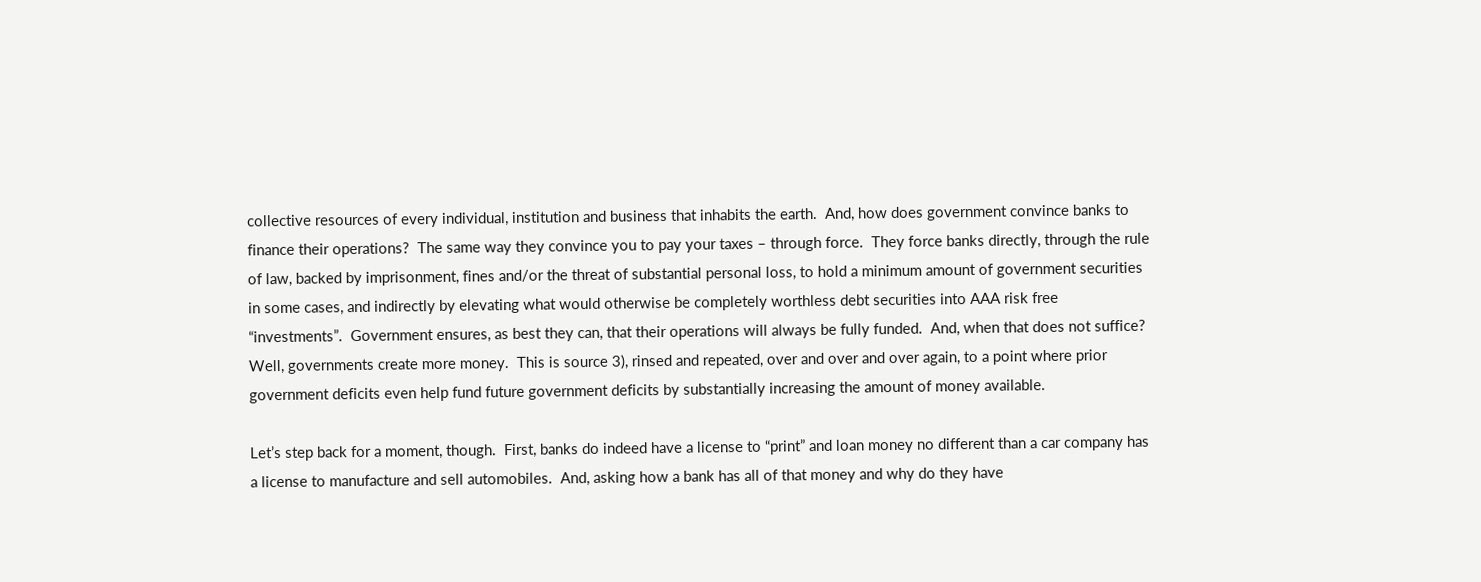collective resources of every individual, institution and business that inhabits the earth.  And, how does government convince banks to finance their operations?  The same way they convince you to pay your taxes – through force.  They force banks directly, through the rule of law, backed by imprisonment, fines and/or the threat of substantial personal loss, to hold a minimum amount of government securities in some cases, and indirectly by elevating what would otherwise be completely worthless debt securities into AAA risk free “investments”.  Government ensures, as best they can, that their operations will always be fully funded.  And, when that does not suffice?  Well, governments create more money.  This is source 3), rinsed and repeated, over and over and over again, to a point where prior government deficits even help fund future government deficits by substantially increasing the amount of money available.

Let’s step back for a moment, though.  First, banks do indeed have a license to “print” and loan money no different than a car company has a license to manufacture and sell automobiles.  And, asking how a bank has all of that money and why do they have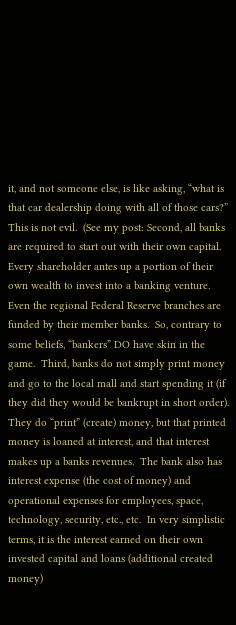it, and not someone else, is like asking, “what is that car dealership doing with all of those cars?”  This is not evil.  (See my post: Second, all banks are required to start out with their own capital.  Every shareholder antes up a portion of their own wealth to invest into a banking venture.  Even the regional Federal Reserve branches are funded by their member banks.  So, contrary to some beliefs, “bankers” DO have skin in the game.  Third, banks do not simply print money and go to the local mall and start spending it (if they did they would be bankrupt in short order).  They do “print” (create) money, but that printed money is loaned at interest, and that interest makes up a banks revenues.  The bank also has interest expense (the cost of money) and operational expenses for employees, space, technology, security, etc., etc.  In very simplistic terms, it is the interest earned on their own invested capital and loans (additional created money)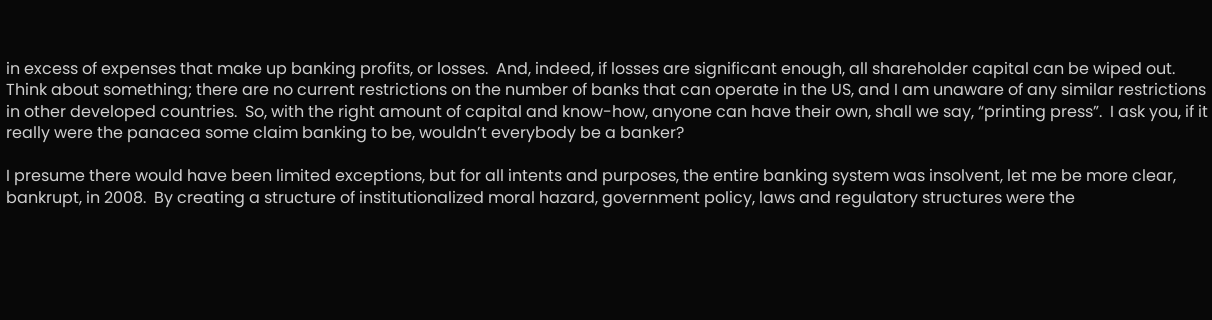in excess of expenses that make up banking profits, or losses.  And, indeed, if losses are significant enough, all shareholder capital can be wiped out.  Think about something; there are no current restrictions on the number of banks that can operate in the US, and I am unaware of any similar restrictions in other developed countries.  So, with the right amount of capital and know-how, anyone can have their own, shall we say, “printing press”.  I ask you, if it really were the panacea some claim banking to be, wouldn’t everybody be a banker?

I presume there would have been limited exceptions, but for all intents and purposes, the entire banking system was insolvent, let me be more clear, bankrupt, in 2008.  By creating a structure of institutionalized moral hazard, government policy, laws and regulatory structures were the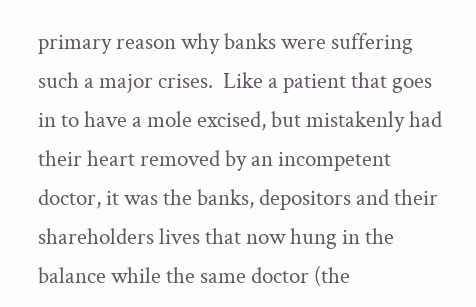primary reason why banks were suffering such a major crises.  Like a patient that goes in to have a mole excised, but mistakenly had their heart removed by an incompetent doctor, it was the banks, depositors and their shareholders lives that now hung in the balance while the same doctor (the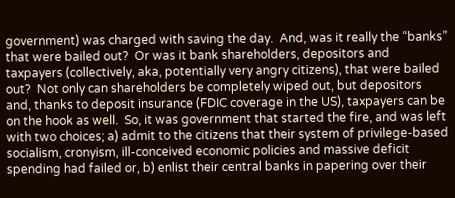government) was charged with saving the day.  And, was it really the “banks” that were bailed out?  Or was it bank shareholders, depositors and taxpayers (collectively, aka, potentially very angry citizens), that were bailed out?  Not only can shareholders be completely wiped out, but depositors and, thanks to deposit insurance (FDIC coverage in the US), taxpayers can be on the hook as well.  So, it was government that started the fire, and was left with two choices; a) admit to the citizens that their system of privilege-based socialism, cronyism, ill-conceived economic policies and massive deficit spending had failed or, b) enlist their central banks in papering over their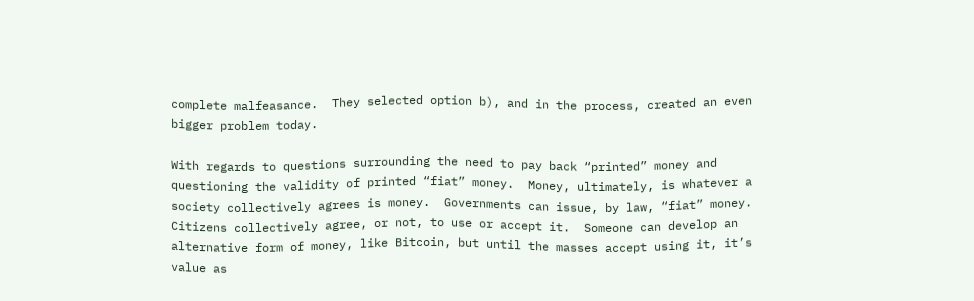complete malfeasance.  They selected option b), and in the process, created an even bigger problem today.

With regards to questions surrounding the need to pay back “printed” money and questioning the validity of printed “fiat” money.  Money, ultimately, is whatever a society collectively agrees is money.  Governments can issue, by law, “fiat” money.  Citizens collectively agree, or not, to use or accept it.  Someone can develop an alternative form of money, like Bitcoin, but until the masses accept using it, it’s value as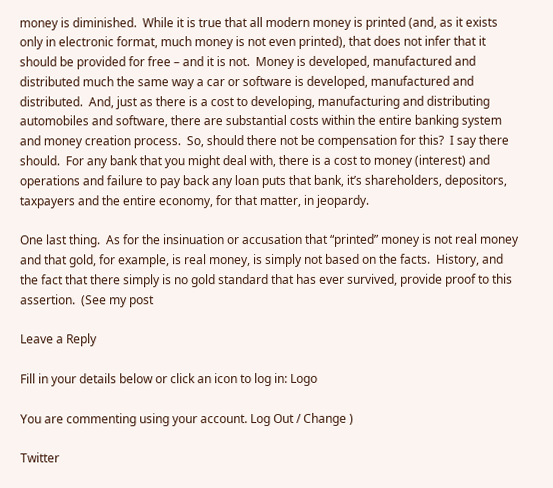money is diminished.  While it is true that all modern money is printed (and, as it exists only in electronic format, much money is not even printed), that does not infer that it should be provided for free – and it is not.  Money is developed, manufactured and distributed much the same way a car or software is developed, manufactured and distributed.  And, just as there is a cost to developing, manufacturing and distributing automobiles and software, there are substantial costs within the entire banking system and money creation process.  So, should there not be compensation for this?  I say there should.  For any bank that you might deal with, there is a cost to money (interest) and operations and failure to pay back any loan puts that bank, it’s shareholders, depositors, taxpayers and the entire economy, for that matter, in jeopardy.

One last thing.  As for the insinuation or accusation that “printed” money is not real money and that gold, for example, is real money, is simply not based on the facts.  History, and the fact that there simply is no gold standard that has ever survived, provide proof to this assertion.  (See my post

Leave a Reply

Fill in your details below or click an icon to log in: Logo

You are commenting using your account. Log Out / Change )

Twitter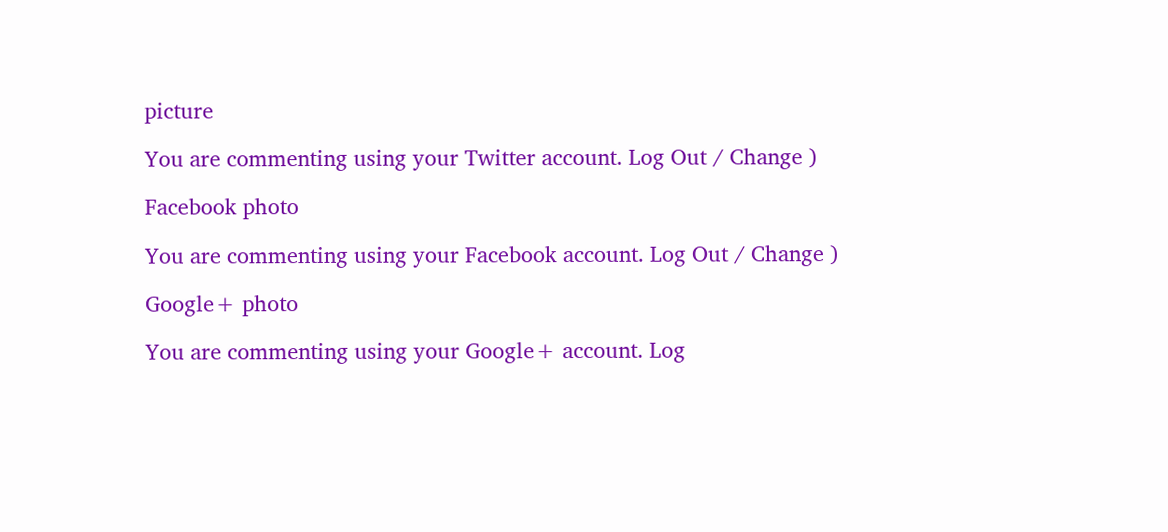picture

You are commenting using your Twitter account. Log Out / Change )

Facebook photo

You are commenting using your Facebook account. Log Out / Change )

Google+ photo

You are commenting using your Google+ account. Log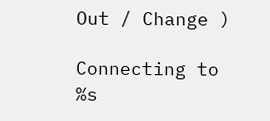Out / Change )

Connecting to %s